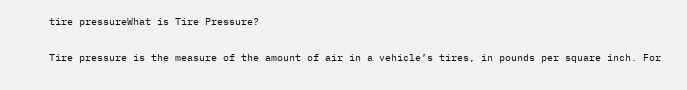tire pressureWhat is Tire Pressure?

Tire pressure is the measure of the amount of air in a vehicle’s tires, in pounds per square inch. For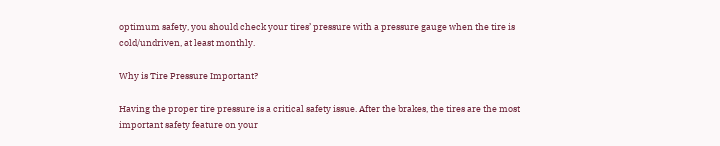optimum safety, you should check your tires’ pressure with a pressure gauge when the tire is cold/undriven, at least monthly.

Why is Tire Pressure Important?

Having the proper tire pressure is a critical safety issue. After the brakes, the tires are the most important safety feature on your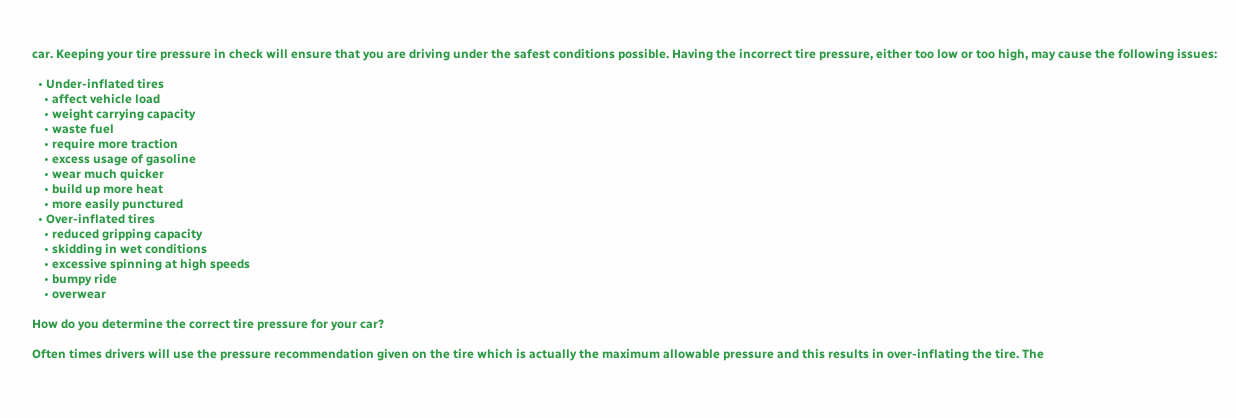car. Keeping your tire pressure in check will ensure that you are driving under the safest conditions possible. Having the incorrect tire pressure, either too low or too high, may cause the following issues:

  • Under-inflated tires
    • affect vehicle load
    • weight carrying capacity
    • waste fuel
    • require more traction
    • excess usage of gasoline
    • wear much quicker
    • build up more heat
    • more easily punctured
  • Over-inflated tires
    • reduced gripping capacity
    • skidding in wet conditions
    • excessive spinning at high speeds
    • bumpy ride
    • overwear

How do you determine the correct tire pressure for your car?

Often times drivers will use the pressure recommendation given on the tire which is actually the maximum allowable pressure and this results in over-inflating the tire. The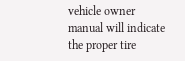vehicle owner manual will indicate the proper tire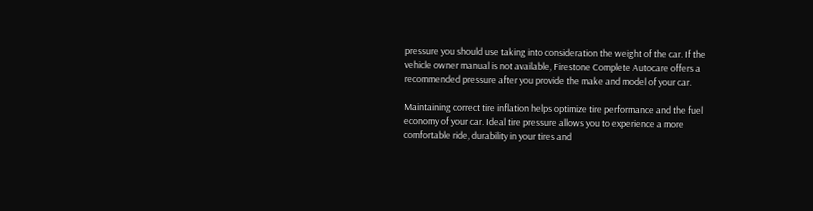pressure you should use taking into consideration the weight of the car. If the vehicle owner manual is not available, Firestone Complete Autocare offers a recommended pressure after you provide the make and model of your car.

Maintaining correct tire inflation helps optimize tire performance and the fuel economy of your car. Ideal tire pressure allows you to experience a more comfortable ride, durability in your tires and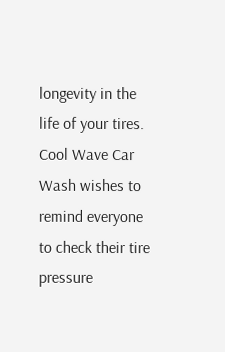longevity in the life of your tires. Cool Wave Car Wash wishes to remind everyone to check their tire pressure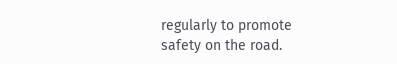regularly to promote safety on the road.